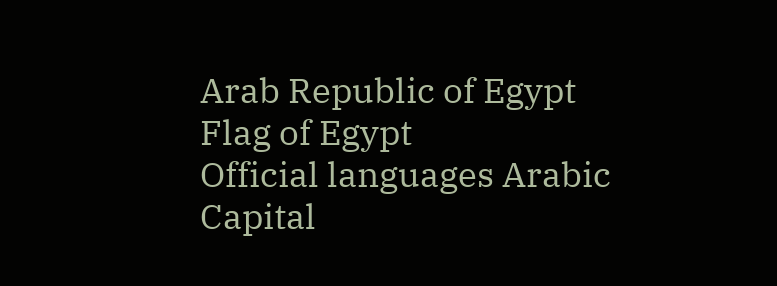Arab Republic of Egypt
Flag of Egypt
Official languages Arabic
Capital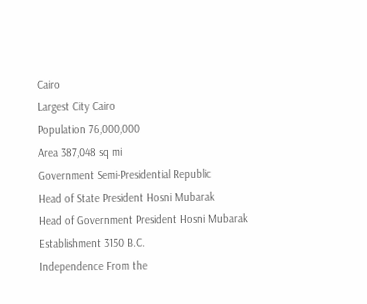Cairo
Largest City Cairo
Population 76,000,000
Area 387,048 sq mi
Government Semi-Presidential Republic
Head of State President Hosni Mubarak
Head of Government President Hosni Mubarak
Establishment 3150 B.C.
Independence From the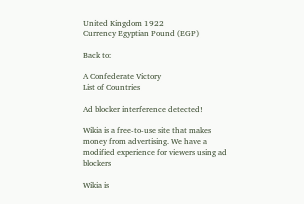United Kingdom 1922
Currency Egyptian Pound (EGP)

Back to:

A Confederate Victory
List of Countries

Ad blocker interference detected!

Wikia is a free-to-use site that makes money from advertising. We have a modified experience for viewers using ad blockers

Wikia is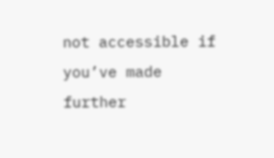not accessible if you’ve made further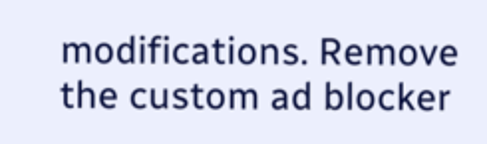modifications. Remove the custom ad blocker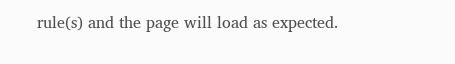rule(s) and the page will load as expected.